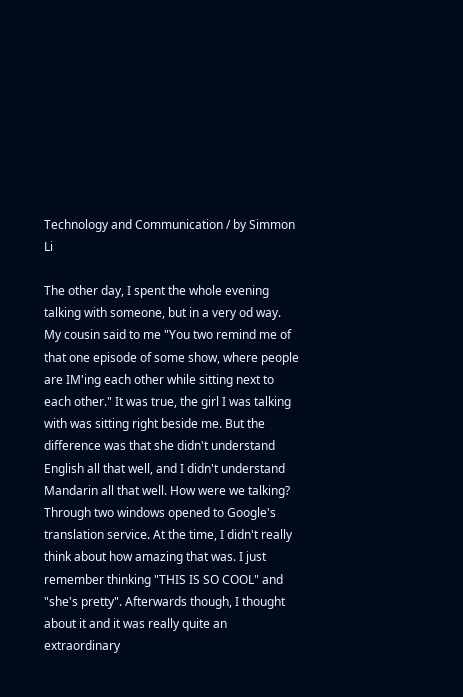Technology and Communication / by Simmon Li

The other day, I spent the whole evening talking with someone, but in a very od way. My cousin said to me "You two remind me of that one episode of some show, where people are IM'ing each other while sitting next to each other." It was true, the girl I was talking with was sitting right beside me. But the difference was that she didn't understand English all that well, and I didn't understand Mandarin all that well. How were we talking? Through two windows opened to Google's translation service. At the time, I didn't really think about how amazing that was. I just remember thinking "THIS IS SO COOL" and "she's pretty". Afterwards though, I thought about it and it was really quite an extraordinary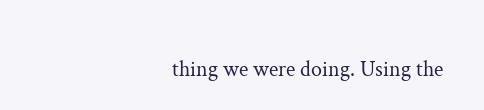thing we were doing. Using the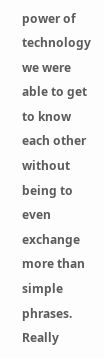power of technology we were able to get to know each other without being to even exchange more than simple phrases. Really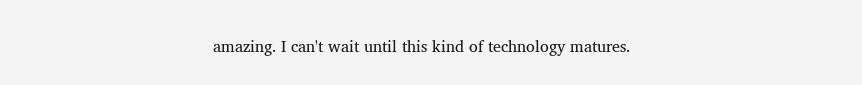amazing. I can't wait until this kind of technology matures.